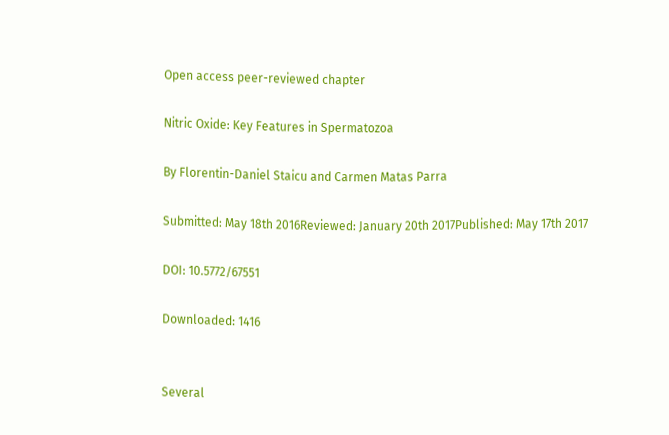Open access peer-reviewed chapter

Nitric Oxide: Key Features in Spermatozoa

By Florentin-Daniel Staicu and Carmen Matas Parra

Submitted: May 18th 2016Reviewed: January 20th 2017Published: May 17th 2017

DOI: 10.5772/67551

Downloaded: 1416


Several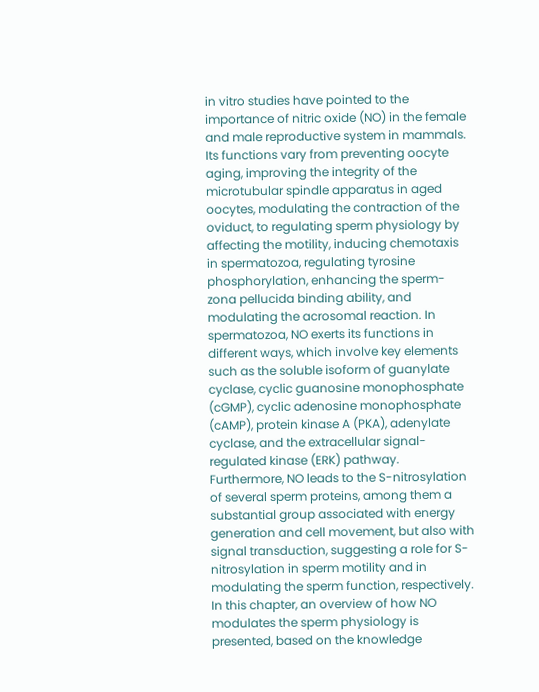in vitro studies have pointed to the importance of nitric oxide (NO) in the female and male reproductive system in mammals. Its functions vary from preventing oocyte aging, improving the integrity of the microtubular spindle apparatus in aged oocytes, modulating the contraction of the oviduct, to regulating sperm physiology by affecting the motility, inducing chemotaxis in spermatozoa, regulating tyrosine phosphorylation, enhancing the sperm-zona pellucida binding ability, and modulating the acrosomal reaction. In spermatozoa, NO exerts its functions in different ways, which involve key elements such as the soluble isoform of guanylate cyclase, cyclic guanosine monophosphate (cGMP), cyclic adenosine monophosphate (cAMP), protein kinase A (PKA), adenylate cyclase, and the extracellular signal-regulated kinase (ERK) pathway. Furthermore, NO leads to the S-nitrosylation of several sperm proteins, among them a substantial group associated with energy generation and cell movement, but also with signal transduction, suggesting a role for S-nitrosylation in sperm motility and in modulating the sperm function, respectively. In this chapter, an overview of how NO modulates the sperm physiology is presented, based on the knowledge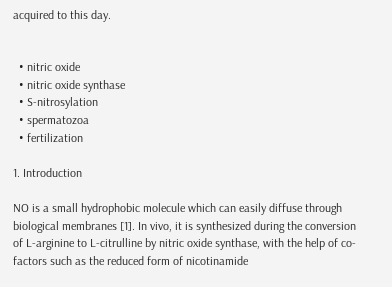acquired to this day.


  • nitric oxide
  • nitric oxide synthase
  • S-nitrosylation
  • spermatozoa
  • fertilization

1. Introduction

NO is a small hydrophobic molecule which can easily diffuse through biological membranes [1]. In vivo, it is synthesized during the conversion of L-arginine to L-citrulline by nitric oxide synthase, with the help of co-factors such as the reduced form of nicotinamide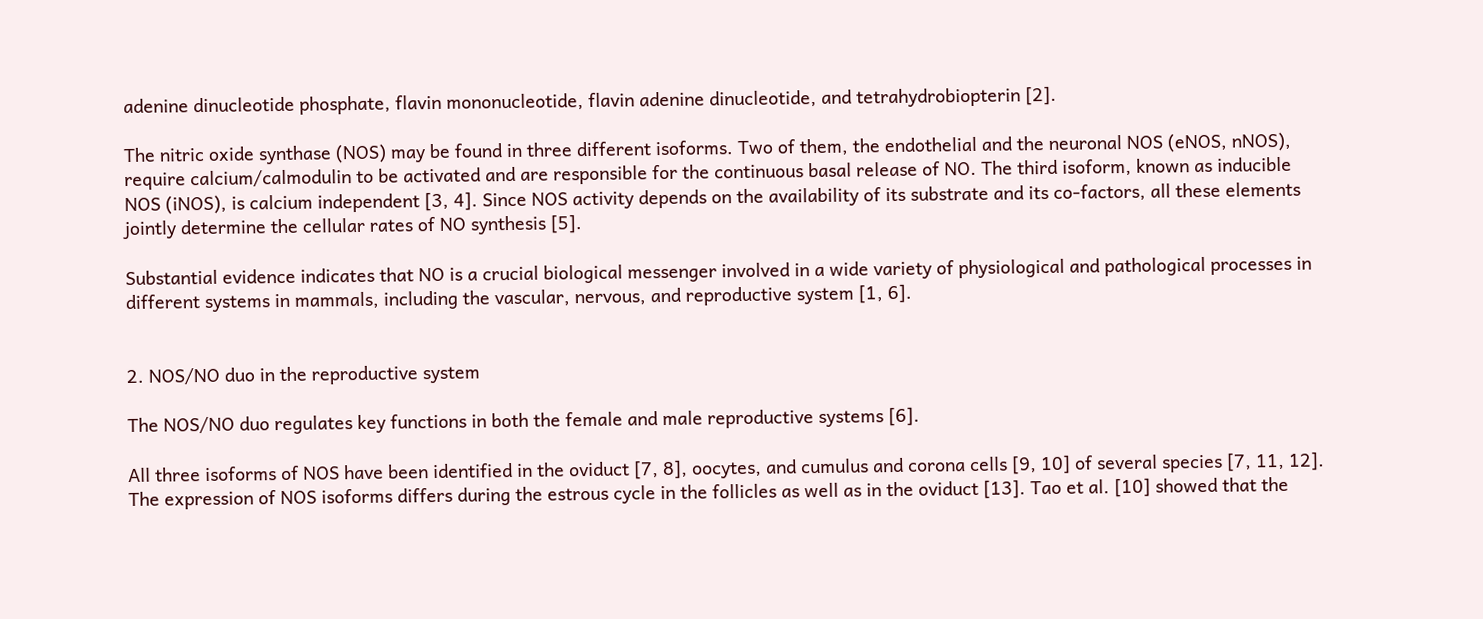adenine dinucleotide phosphate, flavin mononucleotide, flavin adenine dinucleotide, and tetrahydrobiopterin [2].

The nitric oxide synthase (NOS) may be found in three different isoforms. Two of them, the endothelial and the neuronal NOS (eNOS, nNOS), require calcium/calmodulin to be activated and are responsible for the continuous basal release of NO. The third isoform, known as inducible NOS (iNOS), is calcium independent [3, 4]. Since NOS activity depends on the availability of its substrate and its co-factors, all these elements jointly determine the cellular rates of NO synthesis [5].

Substantial evidence indicates that NO is a crucial biological messenger involved in a wide variety of physiological and pathological processes in different systems in mammals, including the vascular, nervous, and reproductive system [1, 6].


2. NOS/NO duo in the reproductive system

The NOS/NO duo regulates key functions in both the female and male reproductive systems [6].

All three isoforms of NOS have been identified in the oviduct [7, 8], oocytes, and cumulus and corona cells [9, 10] of several species [7, 11, 12]. The expression of NOS isoforms differs during the estrous cycle in the follicles as well as in the oviduct [13]. Tao et al. [10] showed that the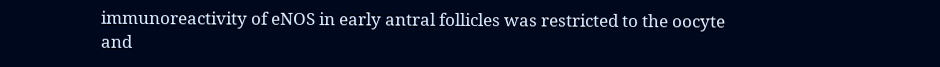immunoreactivity of eNOS in early antral follicles was restricted to the oocyte and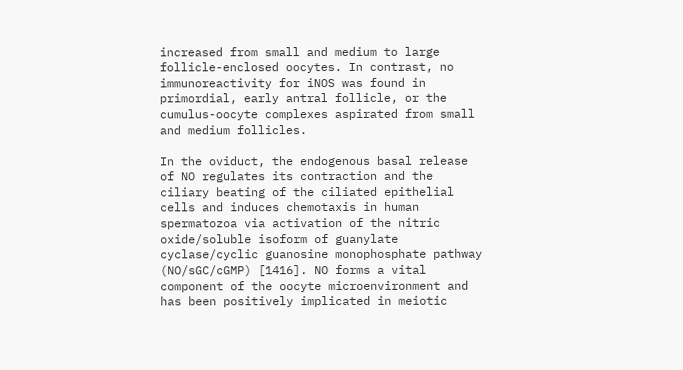increased from small and medium to large follicle-enclosed oocytes. In contrast, no immunoreactivity for iNOS was found in primordial, early antral follicle, or the cumulus-oocyte complexes aspirated from small and medium follicles.

In the oviduct, the endogenous basal release of NO regulates its contraction and the ciliary beating of the ciliated epithelial cells and induces chemotaxis in human spermatozoa via activation of the nitric oxide/soluble isoform of guanylate cyclase/cyclic guanosine monophosphate pathway (NO/sGC/cGMP) [1416]. NO forms a vital component of the oocyte microenvironment and has been positively implicated in meiotic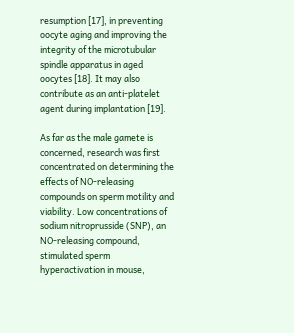resumption [17], in preventing oocyte aging and improving the integrity of the microtubular spindle apparatus in aged oocytes [18]. It may also contribute as an anti-platelet agent during implantation [19].

As far as the male gamete is concerned, research was first concentrated on determining the effects of NO-releasing compounds on sperm motility and viability. Low concentrations of sodium nitroprusside (SNP), an NO-releasing compound, stimulated sperm hyperactivation in mouse,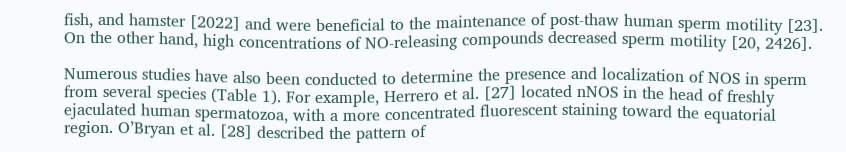fish, and hamster [2022] and were beneficial to the maintenance of post-thaw human sperm motility [23]. On the other hand, high concentrations of NO-releasing compounds decreased sperm motility [20, 2426].

Numerous studies have also been conducted to determine the presence and localization of NOS in sperm from several species (Table 1). For example, Herrero et al. [27] located nNOS in the head of freshly ejaculated human spermatozoa, with a more concentrated fluorescent staining toward the equatorial region. O’Bryan et al. [28] described the pattern of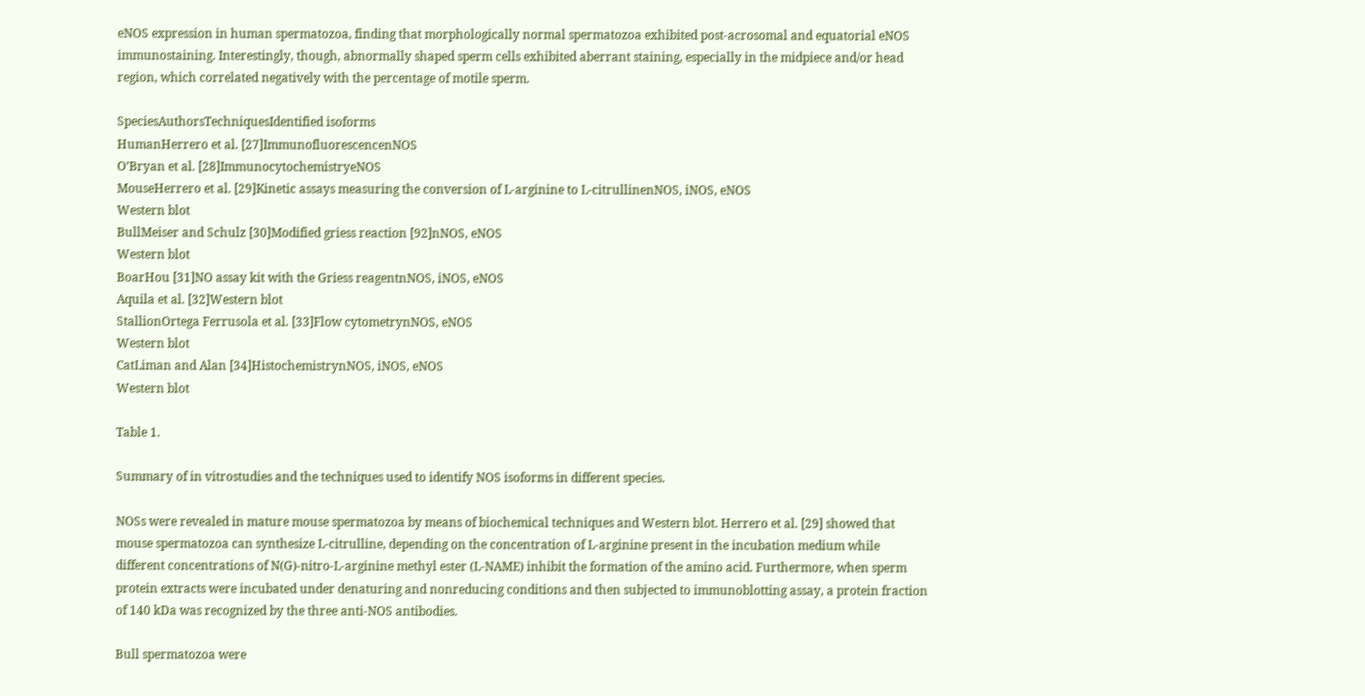eNOS expression in human spermatozoa, finding that morphologically normal spermatozoa exhibited post-acrosomal and equatorial eNOS immunostaining. Interestingly, though, abnormally shaped sperm cells exhibited aberrant staining, especially in the midpiece and/or head region, which correlated negatively with the percentage of motile sperm.

SpeciesAuthorsTechniquesIdentified isoforms
HumanHerrero et al. [27]ImmunofluorescencenNOS
O’Bryan et al. [28]ImmunocytochemistryeNOS
MouseHerrero et al. [29]Kinetic assays measuring the conversion of L-arginine to L-citrullinenNOS, iNOS, eNOS
Western blot
BullMeiser and Schulz [30]Modified griess reaction [92]nNOS, eNOS
Western blot
BoarHou [31]NO assay kit with the Griess reagentnNOS, iNOS, eNOS
Aquila et al. [32]Western blot
StallionOrtega Ferrusola et al. [33]Flow cytometrynNOS, eNOS
Western blot
CatLiman and Alan [34]HistochemistrynNOS, iNOS, eNOS
Western blot

Table 1.

Summary of in vitrostudies and the techniques used to identify NOS isoforms in different species.

NOSs were revealed in mature mouse spermatozoa by means of biochemical techniques and Western blot. Herrero et al. [29] showed that mouse spermatozoa can synthesize L-citrulline, depending on the concentration of L-arginine present in the incubation medium while different concentrations of N(G)-nitro-L-arginine methyl ester (L-NAME) inhibit the formation of the amino acid. Furthermore, when sperm protein extracts were incubated under denaturing and nonreducing conditions and then subjected to immunoblotting assay, a protein fraction of 140 kDa was recognized by the three anti-NOS antibodies.

Bull spermatozoa were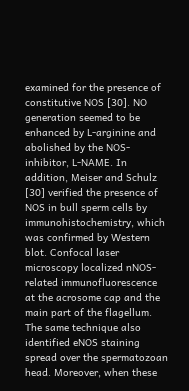examined for the presence of constitutive NOS [30]. NO generation seemed to be enhanced by L-arginine and abolished by the NOS-inhibitor, L-NAME. In addition, Meiser and Schulz [30] verified the presence of NOS in bull sperm cells by immunohistochemistry, which was confirmed by Western blot. Confocal laser microscopy localized nNOS-related immunofluorescence at the acrosome cap and the main part of the flagellum. The same technique also identified eNOS staining spread over the spermatozoan head. Moreover, when these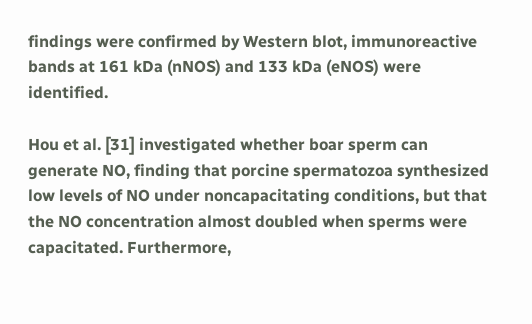findings were confirmed by Western blot, immunoreactive bands at 161 kDa (nNOS) and 133 kDa (eNOS) were identified.

Hou et al. [31] investigated whether boar sperm can generate NO, finding that porcine spermatozoa synthesized low levels of NO under noncapacitating conditions, but that the NO concentration almost doubled when sperms were capacitated. Furthermore,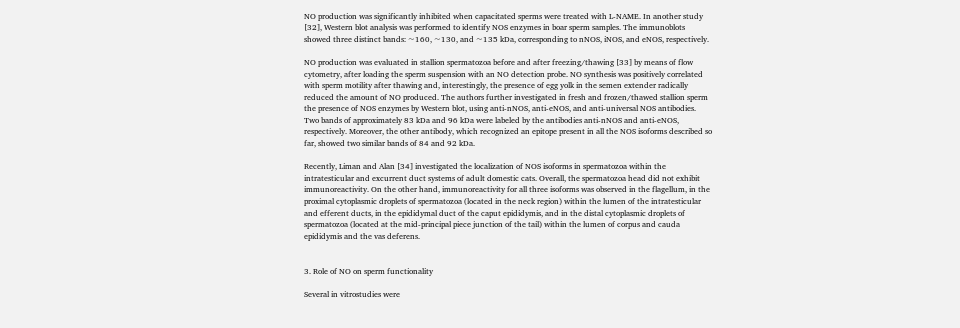NO production was significantly inhibited when capacitated sperms were treated with L-NAME. In another study [32], Western blot analysis was performed to identify NOS enzymes in boar sperm samples. The immunoblots showed three distinct bands: ~160, ~130, and ~135 kDa, corresponding to nNOS, iNOS, and eNOS, respectively.

NO production was evaluated in stallion spermatozoa before and after freezing/thawing [33] by means of flow cytometry, after loading the sperm suspension with an NO detection probe. NO synthesis was positively correlated with sperm motility after thawing and, interestingly, the presence of egg yolk in the semen extender radically reduced the amount of NO produced. The authors further investigated in fresh and frozen/thawed stallion sperm the presence of NOS enzymes by Western blot, using anti-nNOS, anti-eNOS, and anti-universal NOS antibodies. Two bands of approximately 83 kDa and 96 kDa were labeled by the antibodies anti-nNOS and anti-eNOS, respectively. Moreover, the other antibody, which recognized an epitope present in all the NOS isoforms described so far, showed two similar bands of 84 and 92 kDa.

Recently, Liman and Alan [34] investigated the localization of NOS isoforms in spermatozoa within the intratesticular and excurrent duct systems of adult domestic cats. Overall, the spermatozoa head did not exhibit immunoreactivity. On the other hand, immunoreactivity for all three isoforms was observed in the flagellum, in the proximal cytoplasmic droplets of spermatozoa (located in the neck region) within the lumen of the intratesticular and efferent ducts, in the epididymal duct of the caput epididymis, and in the distal cytoplasmic droplets of spermatozoa (located at the mid-principal piece junction of the tail) within the lumen of corpus and cauda epididymis and the vas deferens.


3. Role of NO on sperm functionality

Several in vitrostudies were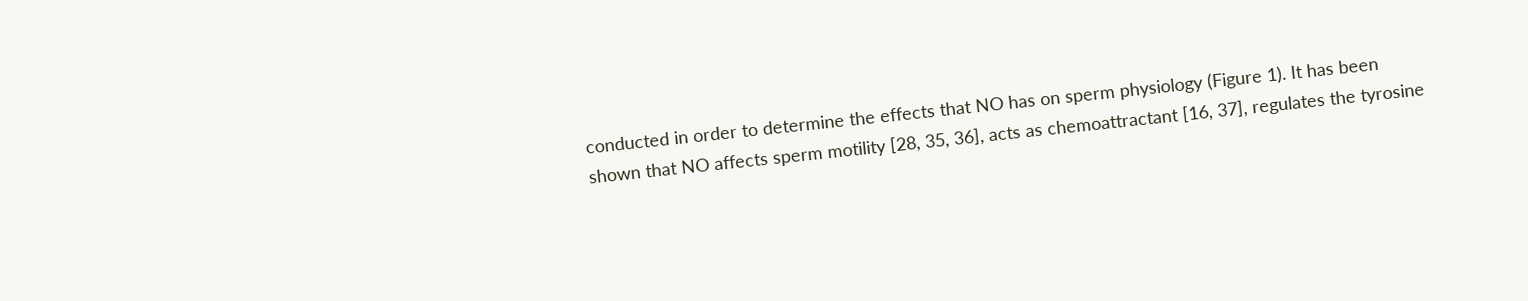conducted in order to determine the effects that NO has on sperm physiology (Figure 1). It has been shown that NO affects sperm motility [28, 35, 36], acts as chemoattractant [16, 37], regulates the tyrosine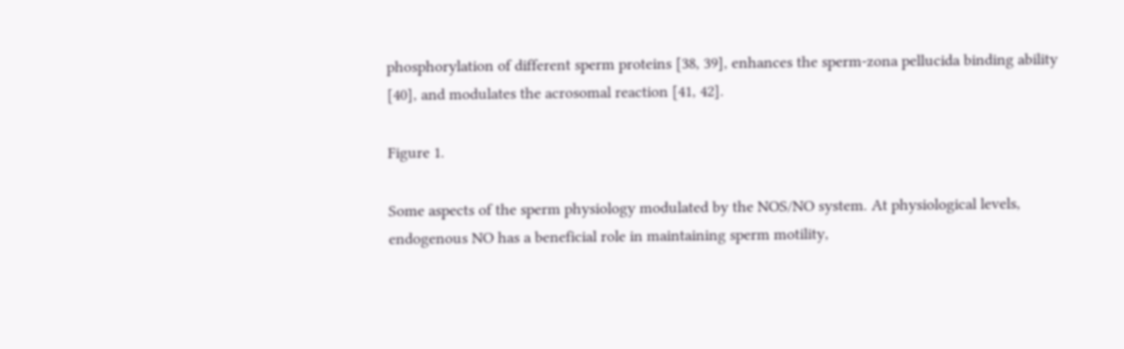phosphorylation of different sperm proteins [38, 39], enhances the sperm-zona pellucida binding ability [40], and modulates the acrosomal reaction [41, 42].

Figure 1.

Some aspects of the sperm physiology modulated by the NOS/NO system. At physiological levels, endogenous NO has a beneficial role in maintaining sperm motility,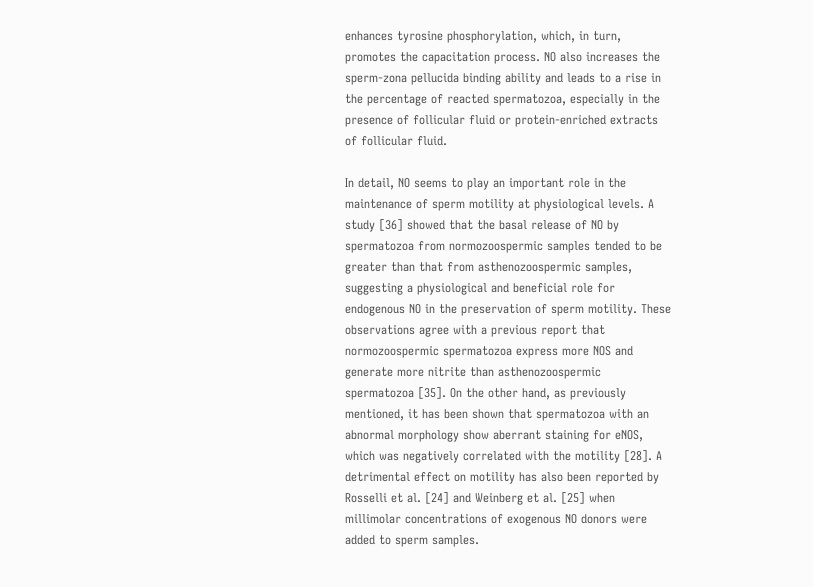enhances tyrosine phosphorylation, which, in turn, promotes the capacitation process. NO also increases the sperm-zona pellucida binding ability and leads to a rise in the percentage of reacted spermatozoa, especially in the presence of follicular fluid or protein-enriched extracts of follicular fluid.

In detail, NO seems to play an important role in the maintenance of sperm motility at physiological levels. A study [36] showed that the basal release of NO by spermatozoa from normozoospermic samples tended to be greater than that from asthenozoospermic samples, suggesting a physiological and beneficial role for endogenous NO in the preservation of sperm motility. These observations agree with a previous report that normozoospermic spermatozoa express more NOS and generate more nitrite than asthenozoospermic spermatozoa [35]. On the other hand, as previously mentioned, it has been shown that spermatozoa with an abnormal morphology show aberrant staining for eNOS, which was negatively correlated with the motility [28]. A detrimental effect on motility has also been reported by Rosselli et al. [24] and Weinberg et al. [25] when millimolar concentrations of exogenous NO donors were added to sperm samples.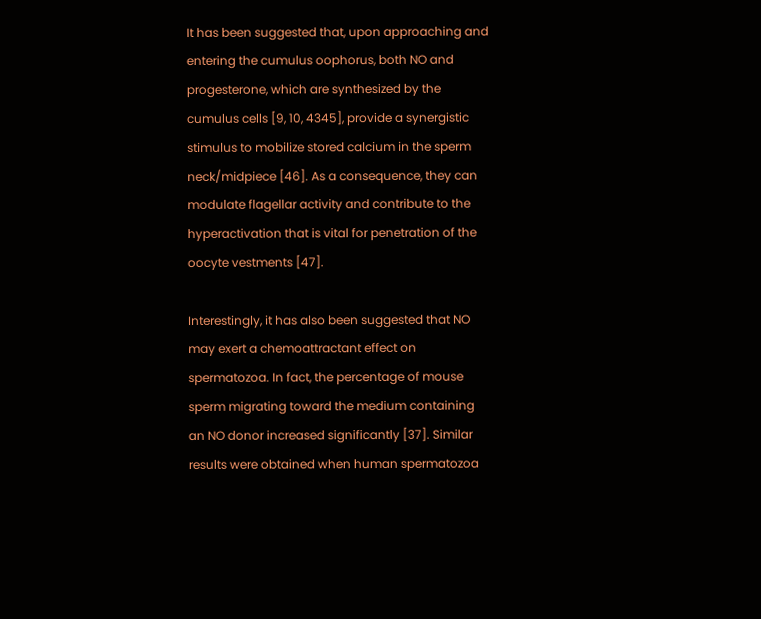It has been suggested that, upon approaching and entering the cumulus oophorus, both NO and progesterone, which are synthesized by the cumulus cells [9, 10, 4345], provide a synergistic stimulus to mobilize stored calcium in the sperm neck/midpiece [46]. As a consequence, they can modulate flagellar activity and contribute to the hyperactivation that is vital for penetration of the oocyte vestments [47].

Interestingly, it has also been suggested that NO may exert a chemoattractant effect on spermatozoa. In fact, the percentage of mouse sperm migrating toward the medium containing an NO donor increased significantly [37]. Similar results were obtained when human spermatozoa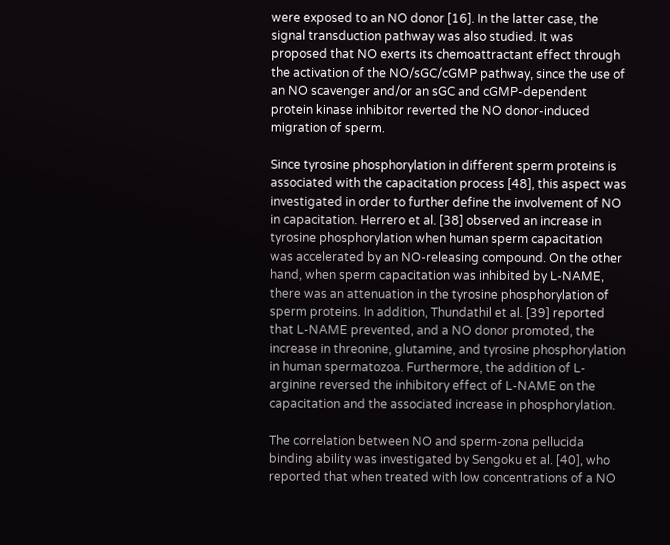were exposed to an NO donor [16]. In the latter case, the signal transduction pathway was also studied. It was proposed that NO exerts its chemoattractant effect through the activation of the NO/sGC/cGMP pathway, since the use of an NO scavenger and/or an sGC and cGMP-dependent protein kinase inhibitor reverted the NO donor-induced migration of sperm.

Since tyrosine phosphorylation in different sperm proteins is associated with the capacitation process [48], this aspect was investigated in order to further define the involvement of NO in capacitation. Herrero et al. [38] observed an increase in tyrosine phosphorylation when human sperm capacitation was accelerated by an NO-releasing compound. On the other hand, when sperm capacitation was inhibited by L-NAME, there was an attenuation in the tyrosine phosphorylation of sperm proteins. In addition, Thundathil et al. [39] reported that L-NAME prevented, and a NO donor promoted, the increase in threonine, glutamine, and tyrosine phosphorylation in human spermatozoa. Furthermore, the addition of L-arginine reversed the inhibitory effect of L-NAME on the capacitation and the associated increase in phosphorylation.

The correlation between NO and sperm-zona pellucida binding ability was investigated by Sengoku et al. [40], who reported that when treated with low concentrations of a NO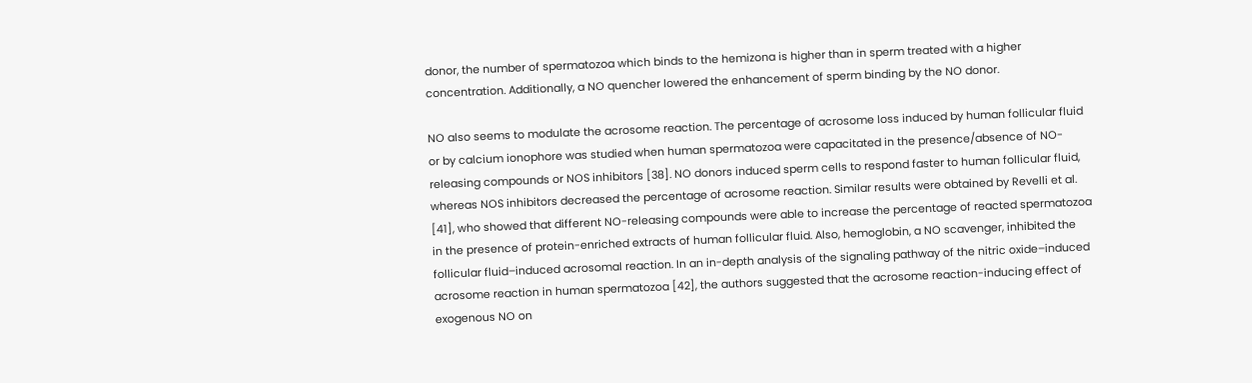donor, the number of spermatozoa which binds to the hemizona is higher than in sperm treated with a higher concentration. Additionally, a NO quencher lowered the enhancement of sperm binding by the NO donor.

NO also seems to modulate the acrosome reaction. The percentage of acrosome loss induced by human follicular fluid or by calcium ionophore was studied when human spermatozoa were capacitated in the presence/absence of NO-releasing compounds or NOS inhibitors [38]. NO donors induced sperm cells to respond faster to human follicular fluid, whereas NOS inhibitors decreased the percentage of acrosome reaction. Similar results were obtained by Revelli et al. [41], who showed that different NO-releasing compounds were able to increase the percentage of reacted spermatozoa in the presence of protein-enriched extracts of human follicular fluid. Also, hemoglobin, a NO scavenger, inhibited the follicular fluid–induced acrosomal reaction. In an in-depth analysis of the signaling pathway of the nitric oxide–induced acrosome reaction in human spermatozoa [42], the authors suggested that the acrosome reaction-inducing effect of exogenous NO on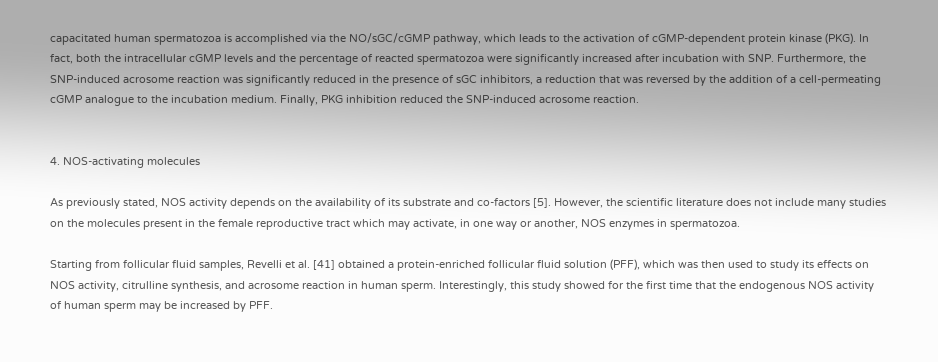capacitated human spermatozoa is accomplished via the NO/sGC/cGMP pathway, which leads to the activation of cGMP-dependent protein kinase (PKG). In fact, both the intracellular cGMP levels and the percentage of reacted spermatozoa were significantly increased after incubation with SNP. Furthermore, the SNP-induced acrosome reaction was significantly reduced in the presence of sGC inhibitors, a reduction that was reversed by the addition of a cell-permeating cGMP analogue to the incubation medium. Finally, PKG inhibition reduced the SNP-induced acrosome reaction.


4. NOS-activating molecules

As previously stated, NOS activity depends on the availability of its substrate and co-factors [5]. However, the scientific literature does not include many studies on the molecules present in the female reproductive tract which may activate, in one way or another, NOS enzymes in spermatozoa.

Starting from follicular fluid samples, Revelli et al. [41] obtained a protein-enriched follicular fluid solution (PFF), which was then used to study its effects on NOS activity, citrulline synthesis, and acrosome reaction in human sperm. Interestingly, this study showed for the first time that the endogenous NOS activity of human sperm may be increased by PFF.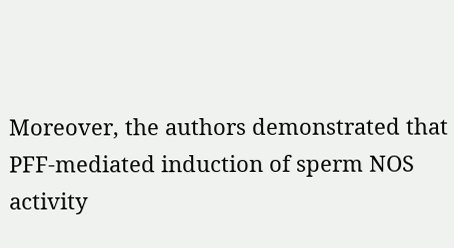Moreover, the authors demonstrated that PFF-mediated induction of sperm NOS activity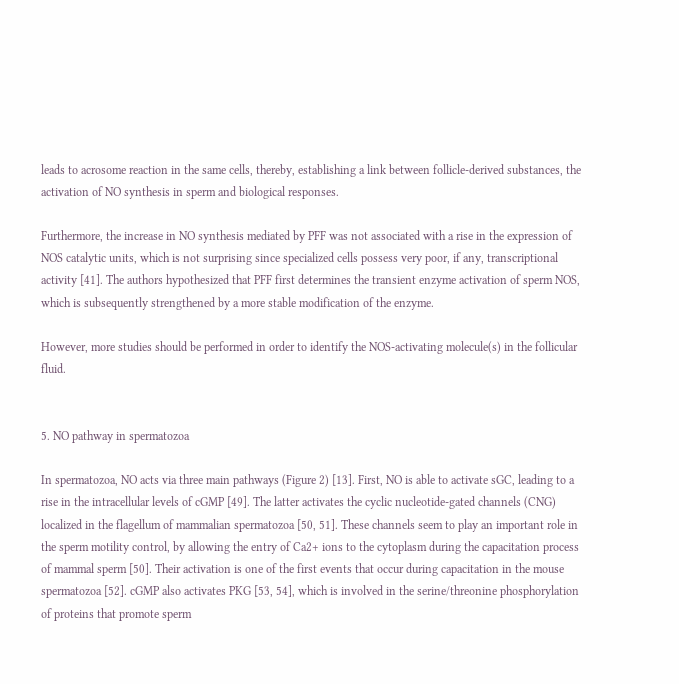leads to acrosome reaction in the same cells, thereby, establishing a link between follicle-derived substances, the activation of NO synthesis in sperm and biological responses.

Furthermore, the increase in NO synthesis mediated by PFF was not associated with a rise in the expression of NOS catalytic units, which is not surprising since specialized cells possess very poor, if any, transcriptional activity [41]. The authors hypothesized that PFF first determines the transient enzyme activation of sperm NOS, which is subsequently strengthened by a more stable modification of the enzyme.

However, more studies should be performed in order to identify the NOS-activating molecule(s) in the follicular fluid.


5. NO pathway in spermatozoa

In spermatozoa, NO acts via three main pathways (Figure 2) [13]. First, NO is able to activate sGC, leading to a rise in the intracellular levels of cGMP [49]. The latter activates the cyclic nucleotide-gated channels (CNG) localized in the flagellum of mammalian spermatozoa [50, 51]. These channels seem to play an important role in the sperm motility control, by allowing the entry of Ca2+ ions to the cytoplasm during the capacitation process of mammal sperm [50]. Their activation is one of the first events that occur during capacitation in the mouse spermatozoa [52]. cGMP also activates PKG [53, 54], which is involved in the serine/threonine phosphorylation of proteins that promote sperm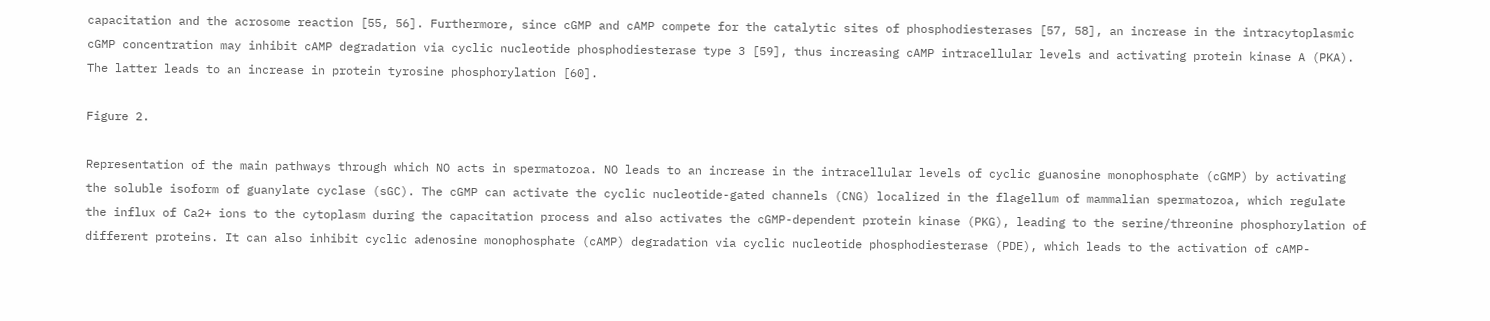capacitation and the acrosome reaction [55, 56]. Furthermore, since cGMP and cAMP compete for the catalytic sites of phosphodiesterases [57, 58], an increase in the intracytoplasmic cGMP concentration may inhibit cAMP degradation via cyclic nucleotide phosphodiesterase type 3 [59], thus increasing cAMP intracellular levels and activating protein kinase A (PKA). The latter leads to an increase in protein tyrosine phosphorylation [60].

Figure 2.

Representation of the main pathways through which NO acts in spermatozoa. NO leads to an increase in the intracellular levels of cyclic guanosine monophosphate (cGMP) by activating the soluble isoform of guanylate cyclase (sGC). The cGMP can activate the cyclic nucleotide-gated channels (CNG) localized in the flagellum of mammalian spermatozoa, which regulate the influx of Ca2+ ions to the cytoplasm during the capacitation process and also activates the cGMP-dependent protein kinase (PKG), leading to the serine/threonine phosphorylation of different proteins. It can also inhibit cyclic adenosine monophosphate (cAMP) degradation via cyclic nucleotide phosphodiesterase (PDE), which leads to the activation of cAMP-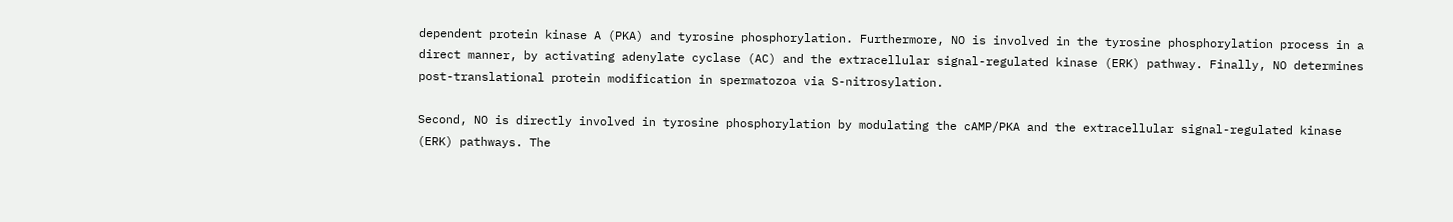dependent protein kinase A (PKA) and tyrosine phosphorylation. Furthermore, NO is involved in the tyrosine phosphorylation process in a direct manner, by activating adenylate cyclase (AC) and the extracellular signal-regulated kinase (ERK) pathway. Finally, NO determines post-translational protein modification in spermatozoa via S-nitrosylation.

Second, NO is directly involved in tyrosine phosphorylation by modulating the cAMP/PKA and the extracellular signal-regulated kinase (ERK) pathways. The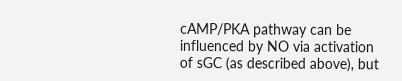cAMP/PKA pathway can be influenced by NO via activation of sGC (as described above), but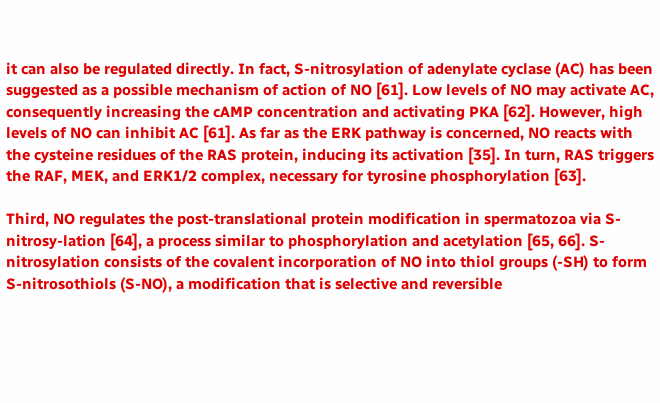it can also be regulated directly. In fact, S-nitrosylation of adenylate cyclase (AC) has been suggested as a possible mechanism of action of NO [61]. Low levels of NO may activate AC, consequently increasing the cAMP concentration and activating PKA [62]. However, high levels of NO can inhibit AC [61]. As far as the ERK pathway is concerned, NO reacts with the cysteine residues of the RAS protein, inducing its activation [35]. In turn, RAS triggers the RAF, MEK, and ERK1/2 complex, necessary for tyrosine phosphorylation [63].

Third, NO regulates the post-translational protein modification in spermatozoa via S-nitrosy-lation [64], a process similar to phosphorylation and acetylation [65, 66]. S-nitrosylation consists of the covalent incorporation of NO into thiol groups (-SH) to form S-nitrosothiols (S-NO), a modification that is selective and reversible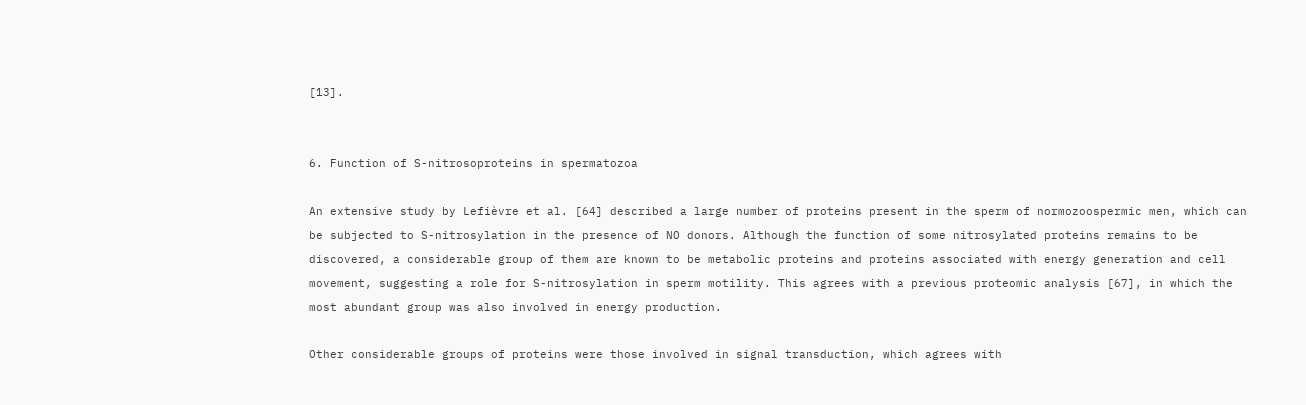[13].


6. Function of S-nitrosoproteins in spermatozoa

An extensive study by Lefièvre et al. [64] described a large number of proteins present in the sperm of normozoospermic men, which can be subjected to S-nitrosylation in the presence of NO donors. Although the function of some nitrosylated proteins remains to be discovered, a considerable group of them are known to be metabolic proteins and proteins associated with energy generation and cell movement, suggesting a role for S-nitrosylation in sperm motility. This agrees with a previous proteomic analysis [67], in which the most abundant group was also involved in energy production.

Other considerable groups of proteins were those involved in signal transduction, which agrees with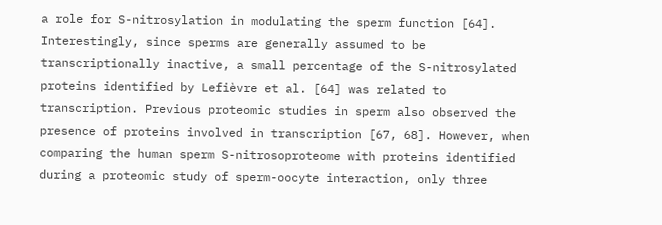a role for S-nitrosylation in modulating the sperm function [64]. Interestingly, since sperms are generally assumed to be transcriptionally inactive, a small percentage of the S-nitrosylated proteins identified by Lefièvre et al. [64] was related to transcription. Previous proteomic studies in sperm also observed the presence of proteins involved in transcription [67, 68]. However, when comparing the human sperm S-nitrosoproteome with proteins identified during a proteomic study of sperm-oocyte interaction, only three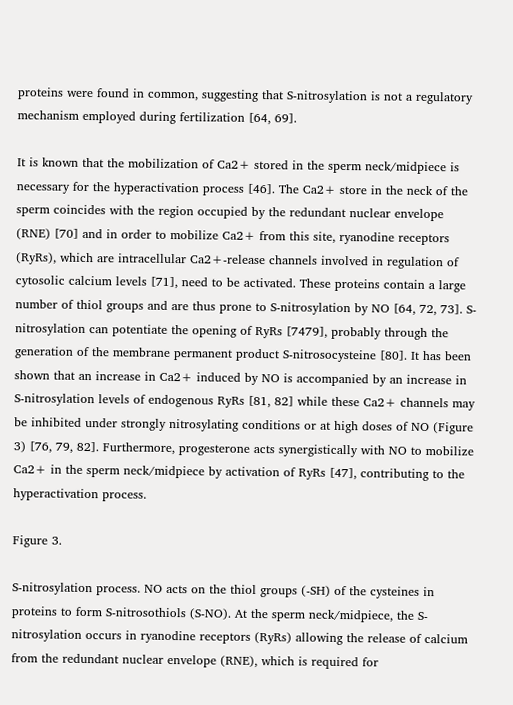proteins were found in common, suggesting that S-nitrosylation is not a regulatory mechanism employed during fertilization [64, 69].

It is known that the mobilization of Ca2+ stored in the sperm neck/midpiece is necessary for the hyperactivation process [46]. The Ca2+ store in the neck of the sperm coincides with the region occupied by the redundant nuclear envelope (RNE) [70] and in order to mobilize Ca2+ from this site, ryanodine receptors (RyRs), which are intracellular Ca2+-release channels involved in regulation of cytosolic calcium levels [71], need to be activated. These proteins contain a large number of thiol groups and are thus prone to S-nitrosylation by NO [64, 72, 73]. S-nitrosylation can potentiate the opening of RyRs [7479], probably through the generation of the membrane permanent product S-nitrosocysteine [80]. It has been shown that an increase in Ca2+ induced by NO is accompanied by an increase in S-nitrosylation levels of endogenous RyRs [81, 82] while these Ca2+ channels may be inhibited under strongly nitrosylating conditions or at high doses of NO (Figure 3) [76, 79, 82]. Furthermore, progesterone acts synergistically with NO to mobilize Ca2+ in the sperm neck/midpiece by activation of RyRs [47], contributing to the hyperactivation process.

Figure 3.

S-nitrosylation process. NO acts on the thiol groups (-SH) of the cysteines in proteins to form S-nitrosothiols (S-NO). At the sperm neck/midpiece, the S-nitrosylation occurs in ryanodine receptors (RyRs) allowing the release of calcium from the redundant nuclear envelope (RNE), which is required for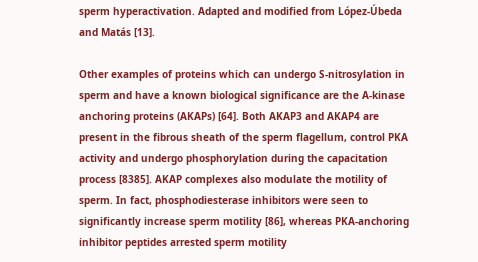sperm hyperactivation. Adapted and modified from López-Úbeda and Matás [13].

Other examples of proteins which can undergo S-nitrosylation in sperm and have a known biological significance are the A-kinase anchoring proteins (AKAPs) [64]. Both AKAP3 and AKAP4 are present in the fibrous sheath of the sperm flagellum, control PKA activity and undergo phosphorylation during the capacitation process [8385]. AKAP complexes also modulate the motility of sperm. In fact, phosphodiesterase inhibitors were seen to significantly increase sperm motility [86], whereas PKA-anchoring inhibitor peptides arrested sperm motility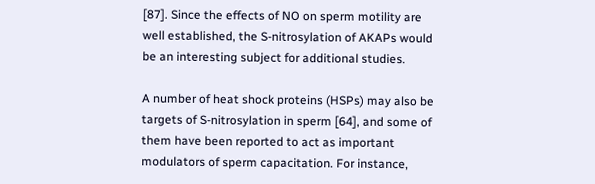[87]. Since the effects of NO on sperm motility are well established, the S-nitrosylation of AKAPs would be an interesting subject for additional studies.

A number of heat shock proteins (HSPs) may also be targets of S-nitrosylation in sperm [64], and some of them have been reported to act as important modulators of sperm capacitation. For instance,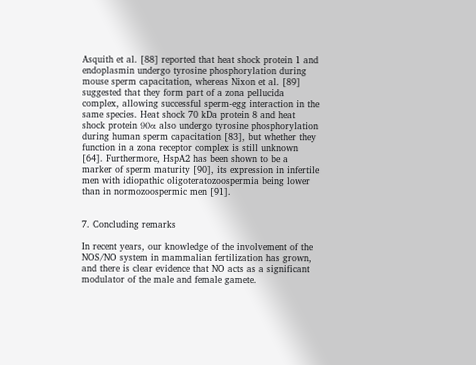Asquith et al. [88] reported that heat shock protein 1 and endoplasmin undergo tyrosine phosphorylation during mouse sperm capacitation, whereas Nixon et al. [89] suggested that they form part of a zona pellucida complex, allowing successful sperm-egg interaction in the same species. Heat shock 70 kDa protein 8 and heat shock protein 90α also undergo tyrosine phosphorylation during human sperm capacitation [83], but whether they function in a zona receptor complex is still unknown [64]. Furthermore, HspA2 has been shown to be a marker of sperm maturity [90], its expression in infertile men with idiopathic oligoteratozoospermia being lower than in normozoospermic men [91].


7. Concluding remarks

In recent years, our knowledge of the involvement of the NOS/NO system in mammalian fertilization has grown, and there is clear evidence that NO acts as a significant modulator of the male and female gamete.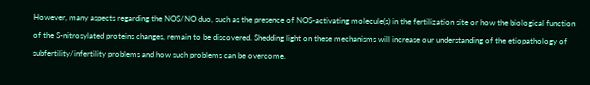However, many aspects regarding the NOS/NO duo, such as the presence of NOS-activating molecule(s) in the fertilization site or how the biological function of the S-nitrosylated proteins changes, remain to be discovered. Shedding light on these mechanisms will increase our understanding of the etiopathology of subfertility/infertility problems and how such problems can be overcome.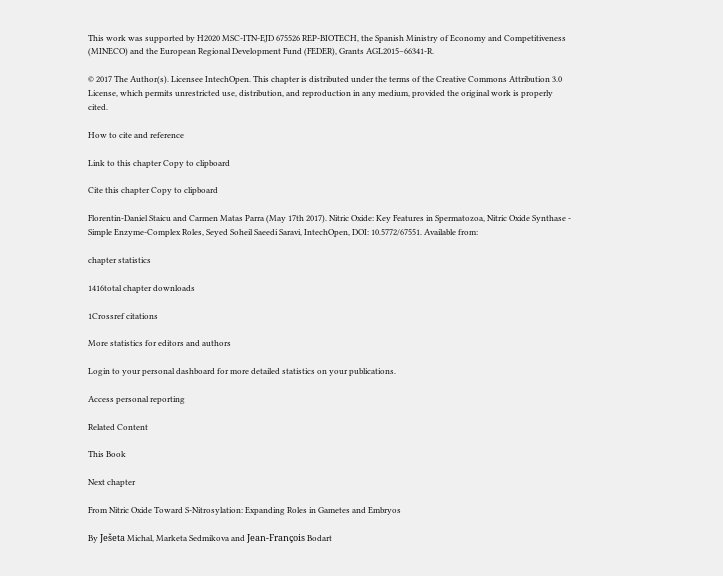This work was supported by H2020 MSC-ITN-EJD 675526 REP-BIOTECH, the Spanish Ministry of Economy and Competitiveness (MINECO) and the European Regional Development Fund (FEDER), Grants AGL2015–66341-R.

© 2017 The Author(s). Licensee IntechOpen. This chapter is distributed under the terms of the Creative Commons Attribution 3.0 License, which permits unrestricted use, distribution, and reproduction in any medium, provided the original work is properly cited.

How to cite and reference

Link to this chapter Copy to clipboard

Cite this chapter Copy to clipboard

Florentin-Daniel Staicu and Carmen Matas Parra (May 17th 2017). Nitric Oxide: Key Features in Spermatozoa, Nitric Oxide Synthase - Simple Enzyme-Complex Roles, Seyed Soheil Saeedi Saravi, IntechOpen, DOI: 10.5772/67551. Available from:

chapter statistics

1416total chapter downloads

1Crossref citations

More statistics for editors and authors

Login to your personal dashboard for more detailed statistics on your publications.

Access personal reporting

Related Content

This Book

Next chapter

From Nitric Oxide Toward S-Nitrosylation: Expanding Roles in Gametes and Embryos

By Ješeta Michal, Marketa Sedmikova and Jean-François Bodart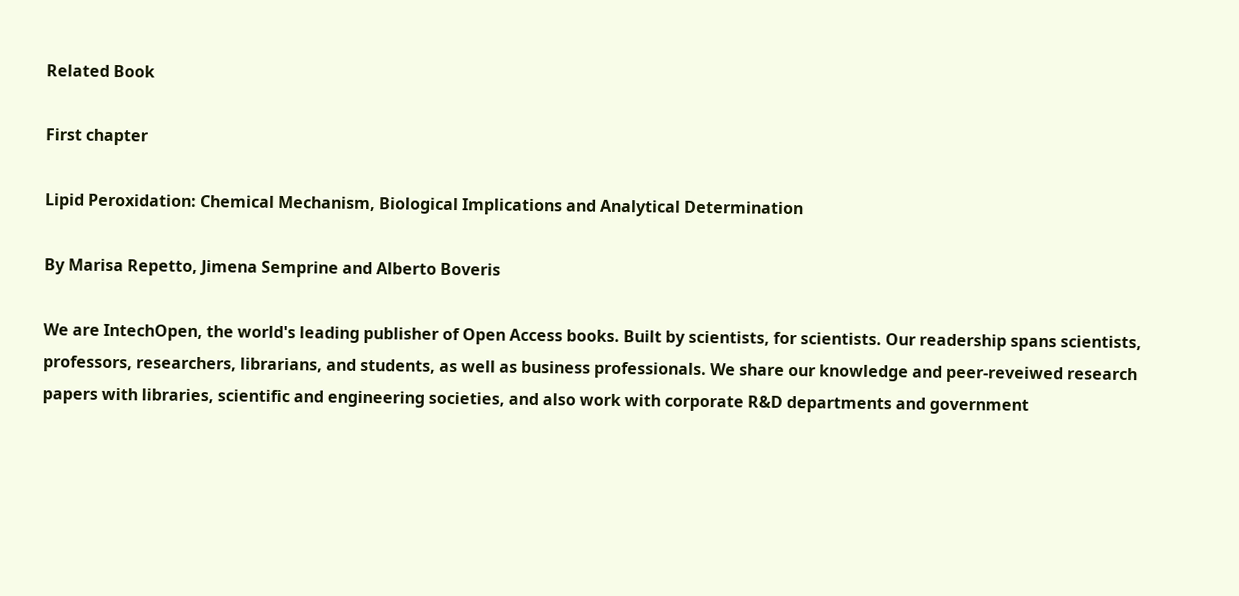Related Book

First chapter

Lipid Peroxidation: Chemical Mechanism, Biological Implications and Analytical Determination

By Marisa Repetto, Jimena Semprine and Alberto Boveris

We are IntechOpen, the world's leading publisher of Open Access books. Built by scientists, for scientists. Our readership spans scientists, professors, researchers, librarians, and students, as well as business professionals. We share our knowledge and peer-reveiwed research papers with libraries, scientific and engineering societies, and also work with corporate R&D departments and government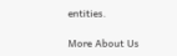entities.

More About Us